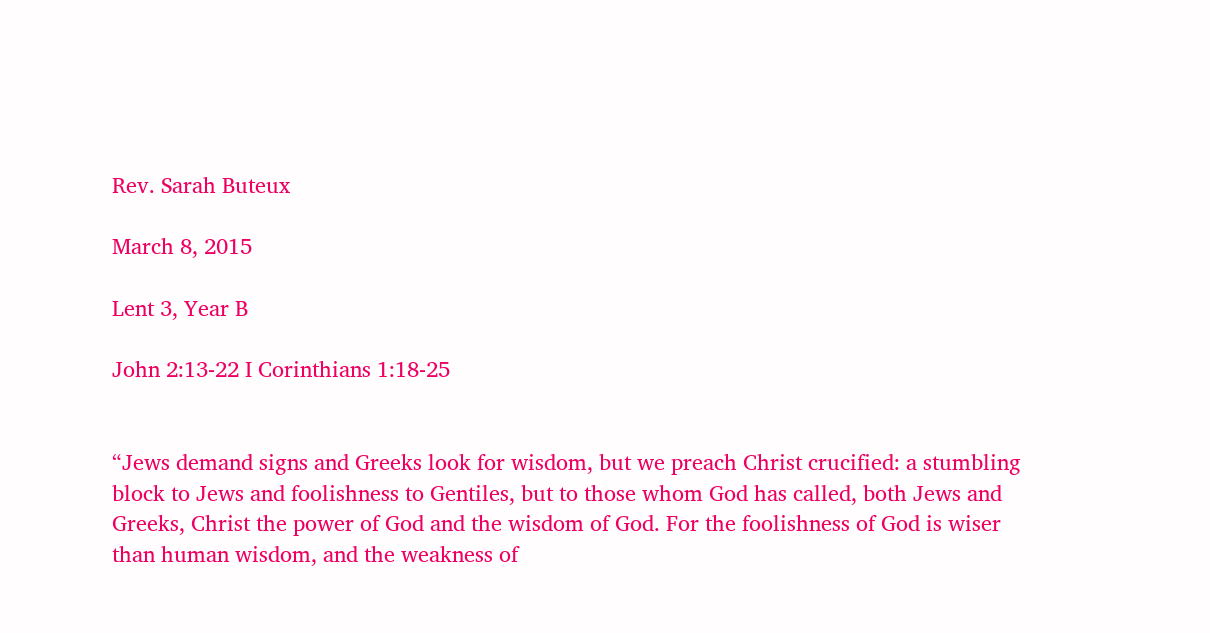Rev. Sarah Buteux

March 8, 2015

Lent 3, Year B

John 2:13-22 I Corinthians 1:18-25


“Jews demand signs and Greeks look for wisdom, but we preach Christ crucified: a stumbling block to Jews and foolishness to Gentiles, but to those whom God has called, both Jews and Greeks, Christ the power of God and the wisdom of God. For the foolishness of God is wiser than human wisdom, and the weakness of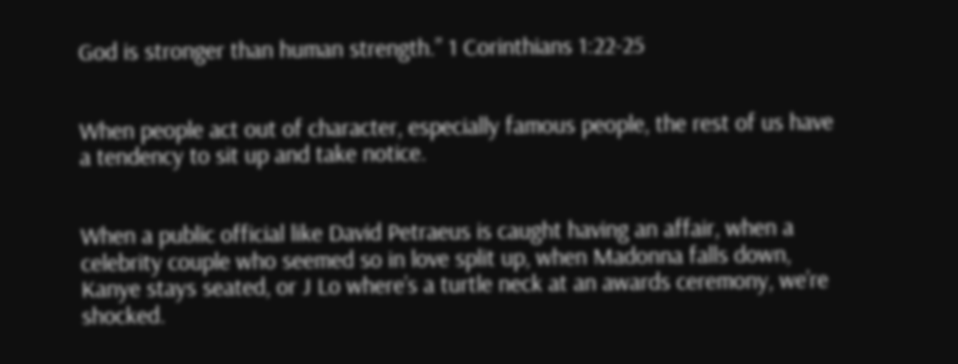God is stronger than human strength.” 1 Corinthians 1:22-25


When people act out of character, especially famous people, the rest of us have a tendency to sit up and take notice.


When a public official like David Petraeus is caught having an affair, when a celebrity couple who seemed so in love split up, when Madonna falls down, Kanye stays seated, or J Lo where’s a turtle neck at an awards ceremony, we’re shocked.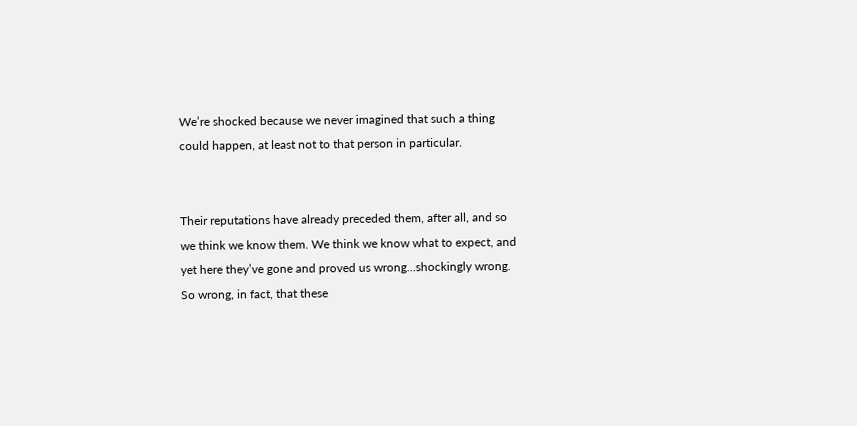We’re shocked because we never imagined that such a thing could happen, at least not to that person in particular.


Their reputations have already preceded them, after all, and so we think we know them. We think we know what to expect, and yet here they’ve gone and proved us wrong…shockingly wrong. So wrong, in fact, that these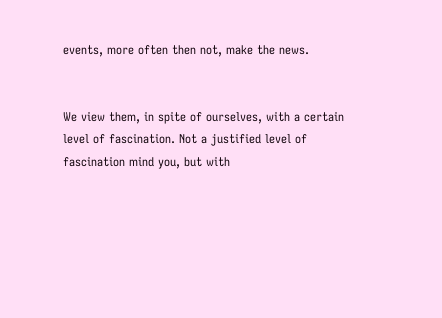events, more often then not, make the news.


We view them, in spite of ourselves, with a certain level of fascination. Not a justified level of fascination mind you, but with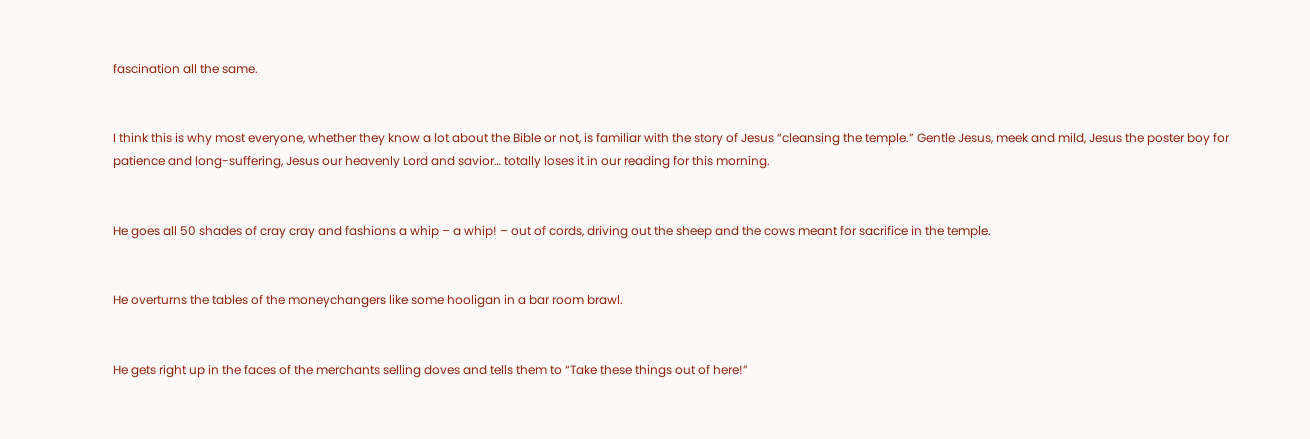fascination all the same.


I think this is why most everyone, whether they know a lot about the Bible or not, is familiar with the story of Jesus “cleansing the temple.” Gentle Jesus, meek and mild, Jesus the poster boy for patience and long-suffering, Jesus our heavenly Lord and savior… totally loses it in our reading for this morning.


He goes all 50 shades of cray cray and fashions a whip – a whip! – out of cords, driving out the sheep and the cows meant for sacrifice in the temple.


He overturns the tables of the moneychangers like some hooligan in a bar room brawl.


He gets right up in the faces of the merchants selling doves and tells them to “Take these things out of here!”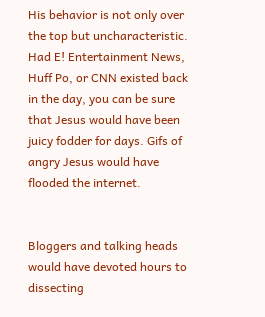His behavior is not only over the top but uncharacteristic. Had E! Entertainment News, Huff Po, or CNN existed back in the day, you can be sure that Jesus would have been juicy fodder for days. Gifs of angry Jesus would have flooded the internet.


Bloggers and talking heads would have devoted hours to dissecting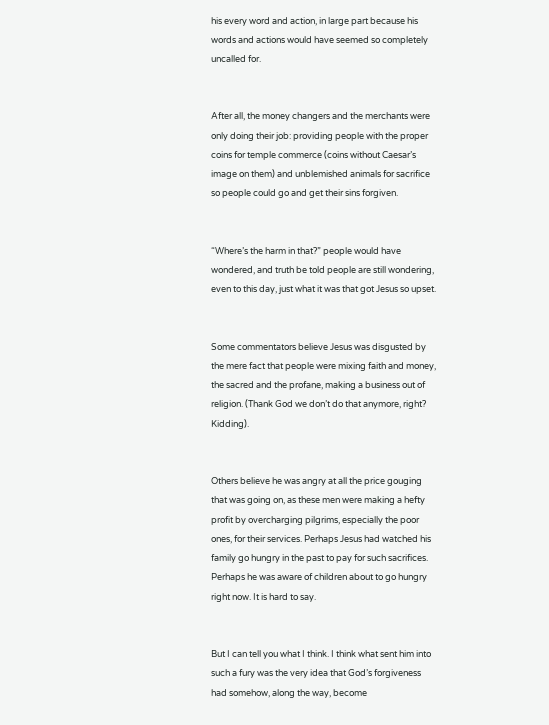his every word and action, in large part because his words and actions would have seemed so completely uncalled for.


After all, the money changers and the merchants were only doing their job: providing people with the proper coins for temple commerce (coins without Caesar’s image on them) and unblemished animals for sacrifice so people could go and get their sins forgiven.


“Where’s the harm in that?” people would have wondered, and truth be told people are still wondering, even to this day, just what it was that got Jesus so upset.


Some commentators believe Jesus was disgusted by the mere fact that people were mixing faith and money, the sacred and the profane, making a business out of religion. (Thank God we don’t do that anymore, right? Kidding).


Others believe he was angry at all the price gouging that was going on, as these men were making a hefty profit by overcharging pilgrims, especially the poor ones, for their services. Perhaps Jesus had watched his family go hungry in the past to pay for such sacrifices. Perhaps he was aware of children about to go hungry right now. It is hard to say.


But I can tell you what I think. I think what sent him into such a fury was the very idea that God’s forgiveness had somehow, along the way, become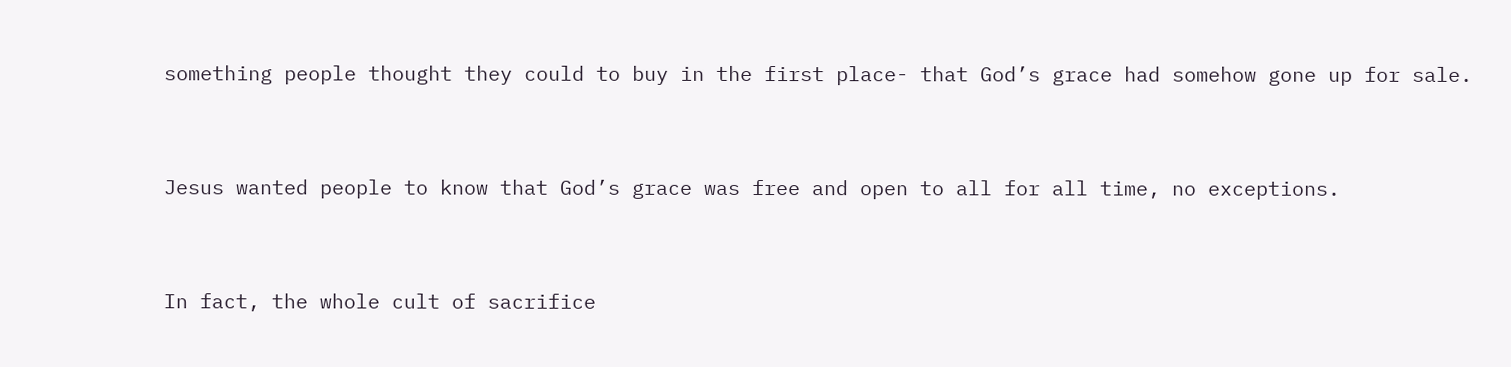something people thought they could to buy in the first place- that God’s grace had somehow gone up for sale.


Jesus wanted people to know that God’s grace was free and open to all for all time, no exceptions.


In fact, the whole cult of sacrifice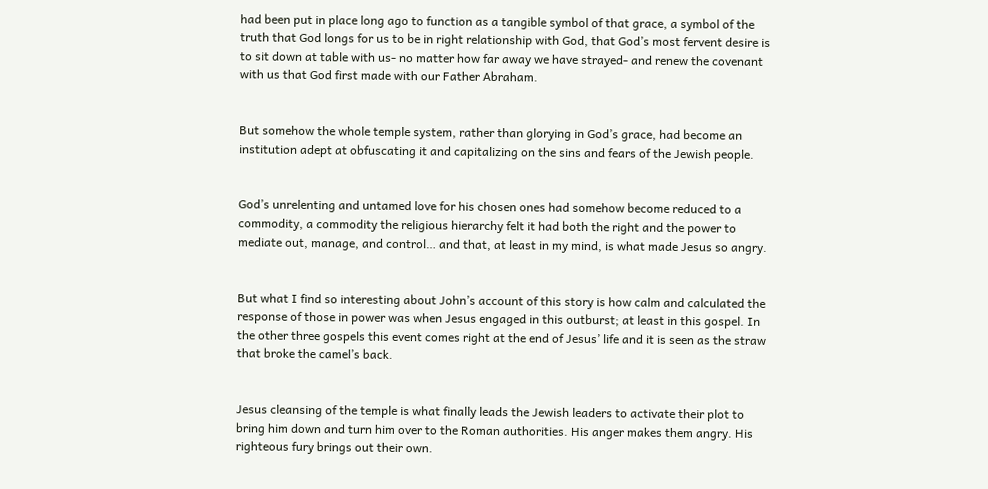had been put in place long ago to function as a tangible symbol of that grace, a symbol of the truth that God longs for us to be in right relationship with God, that God’s most fervent desire is to sit down at table with us- no matter how far away we have strayed- and renew the covenant with us that God first made with our Father Abraham.


But somehow the whole temple system, rather than glorying in God’s grace, had become an institution adept at obfuscating it and capitalizing on the sins and fears of the Jewish people.


God’s unrelenting and untamed love for his chosen ones had somehow become reduced to a commodity, a commodity the religious hierarchy felt it had both the right and the power to mediate out, manage, and control… and that, at least in my mind, is what made Jesus so angry.


But what I find so interesting about John’s account of this story is how calm and calculated the response of those in power was when Jesus engaged in this outburst; at least in this gospel. In the other three gospels this event comes right at the end of Jesus’ life and it is seen as the straw that broke the camel’s back.


Jesus cleansing of the temple is what finally leads the Jewish leaders to activate their plot to bring him down and turn him over to the Roman authorities. His anger makes them angry. His righteous fury brings out their own.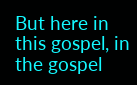But here in this gospel, in the gospel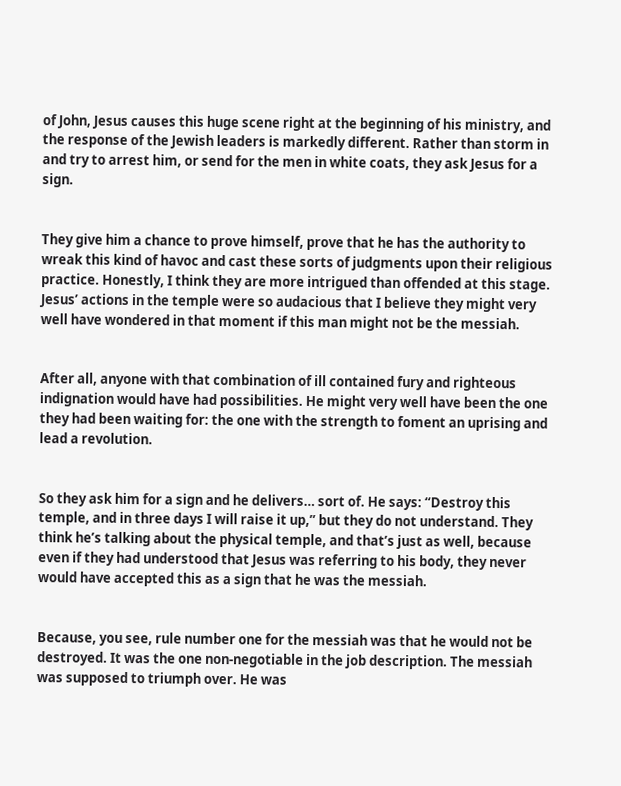of John, Jesus causes this huge scene right at the beginning of his ministry, and the response of the Jewish leaders is markedly different. Rather than storm in and try to arrest him, or send for the men in white coats, they ask Jesus for a sign.


They give him a chance to prove himself, prove that he has the authority to wreak this kind of havoc and cast these sorts of judgments upon their religious practice. Honestly, I think they are more intrigued than offended at this stage. Jesus’ actions in the temple were so audacious that I believe they might very well have wondered in that moment if this man might not be the messiah.


After all, anyone with that combination of ill contained fury and righteous indignation would have had possibilities. He might very well have been the one they had been waiting for: the one with the strength to foment an uprising and lead a revolution.


So they ask him for a sign and he delivers… sort of. He says: “Destroy this temple, and in three days I will raise it up,” but they do not understand. They think he’s talking about the physical temple, and that’s just as well, because even if they had understood that Jesus was referring to his body, they never would have accepted this as a sign that he was the messiah.


Because, you see, rule number one for the messiah was that he would not be destroyed. It was the one non-negotiable in the job description. The messiah was supposed to triumph over. He was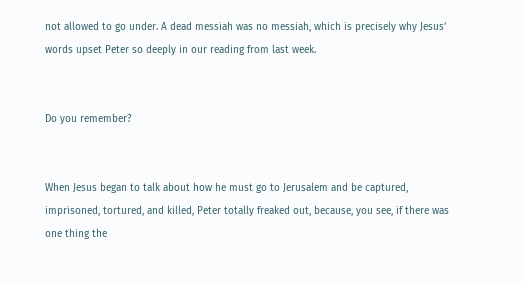not allowed to go under. A dead messiah was no messiah, which is precisely why Jesus’ words upset Peter so deeply in our reading from last week.


Do you remember?


When Jesus began to talk about how he must go to Jerusalem and be captured, imprisoned, tortured, and killed, Peter totally freaked out, because, you see, if there was one thing the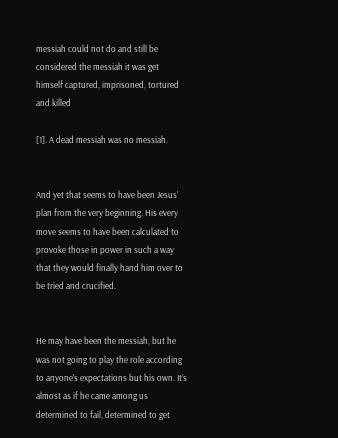messiah could not do and still be considered the messiah it was get himself captured, imprisoned, tortured and killed

[1]. A dead messiah was no messiah.


And yet that seems to have been Jesus’ plan from the very beginning. His every move seems to have been calculated to provoke those in power in such a way that they would finally hand him over to be tried and crucified.


He may have been the messiah, but he was not going to play the role according to anyone’s expectations but his own. It’s almost as if he came among us determined to fail, determined to get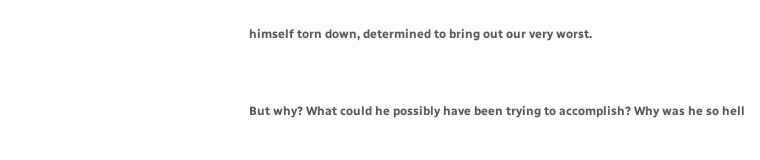himself torn down, determined to bring out our very worst.


But why? What could he possibly have been trying to accomplish? Why was he so hell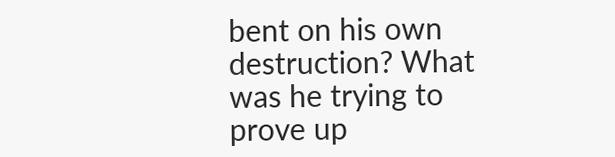bent on his own destruction? What was he trying to prove up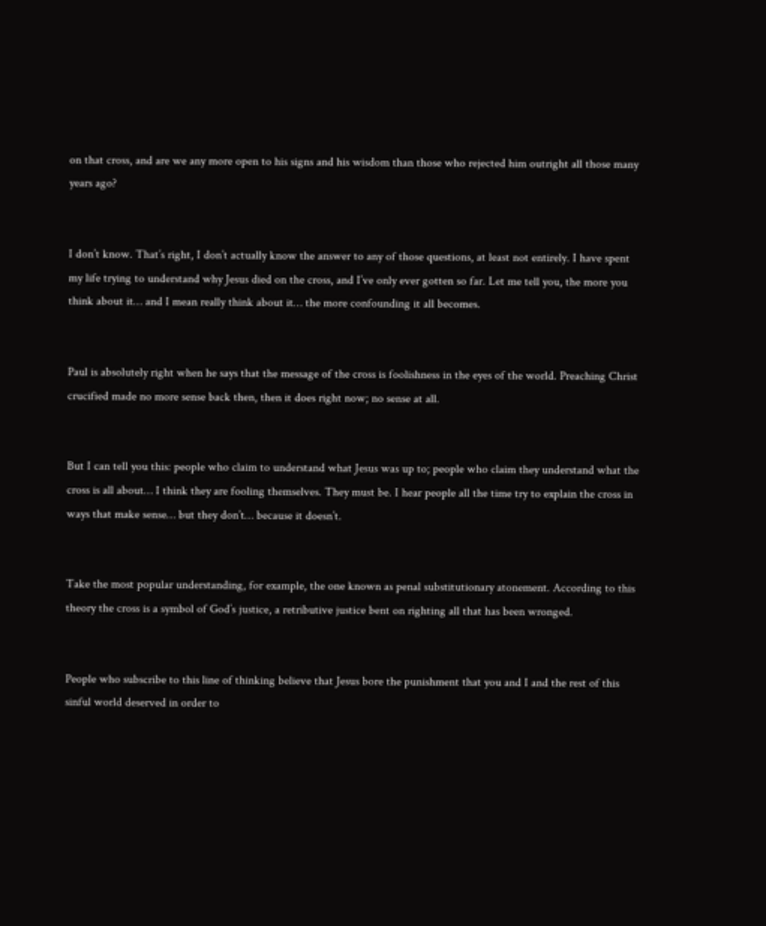on that cross, and are we any more open to his signs and his wisdom than those who rejected him outright all those many years ago?


I don’t know. That’s right, I don’t actually know the answer to any of those questions, at least not entirely. I have spent my life trying to understand why Jesus died on the cross, and I’ve only ever gotten so far. Let me tell you, the more you think about it… and I mean really think about it… the more confounding it all becomes.


Paul is absolutely right when he says that the message of the cross is foolishness in the eyes of the world. Preaching Christ crucified made no more sense back then, then it does right now; no sense at all.


But I can tell you this: people who claim to understand what Jesus was up to; people who claim they understand what the cross is all about… I think they are fooling themselves. They must be. I hear people all the time try to explain the cross in ways that make sense… but they don’t… because it doesn’t.


Take the most popular understanding, for example, the one known as penal substitutionary atonement. According to this theory the cross is a symbol of God’s justice, a retributive justice bent on righting all that has been wronged.


People who subscribe to this line of thinking believe that Jesus bore the punishment that you and I and the rest of this sinful world deserved in order to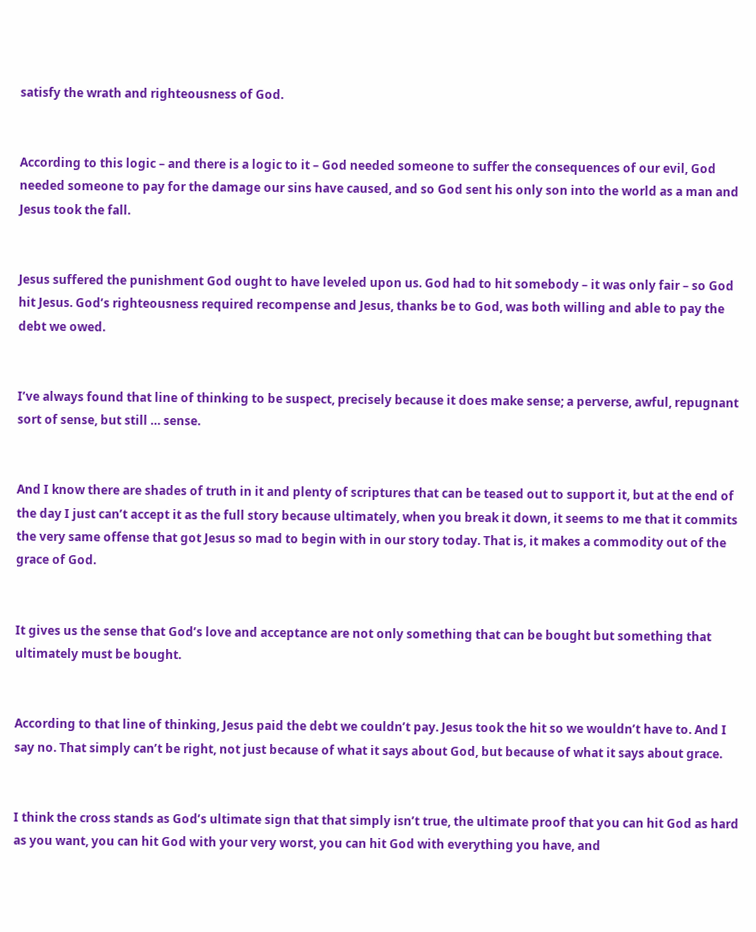satisfy the wrath and righteousness of God.


According to this logic – and there is a logic to it – God needed someone to suffer the consequences of our evil, God needed someone to pay for the damage our sins have caused, and so God sent his only son into the world as a man and Jesus took the fall.


Jesus suffered the punishment God ought to have leveled upon us. God had to hit somebody – it was only fair – so God hit Jesus. God’s righteousness required recompense and Jesus, thanks be to God, was both willing and able to pay the debt we owed.


I’ve always found that line of thinking to be suspect, precisely because it does make sense; a perverse, awful, repugnant sort of sense, but still … sense.


And I know there are shades of truth in it and plenty of scriptures that can be teased out to support it, but at the end of the day I just can’t accept it as the full story because ultimately, when you break it down, it seems to me that it commits the very same offense that got Jesus so mad to begin with in our story today. That is, it makes a commodity out of the grace of God.


It gives us the sense that God’s love and acceptance are not only something that can be bought but something that ultimately must be bought.


According to that line of thinking, Jesus paid the debt we couldn’t pay. Jesus took the hit so we wouldn’t have to. And I say no. That simply can’t be right, not just because of what it says about God, but because of what it says about grace.


I think the cross stands as God’s ultimate sign that that simply isn’t true, the ultimate proof that you can hit God as hard as you want, you can hit God with your very worst, you can hit God with everything you have, and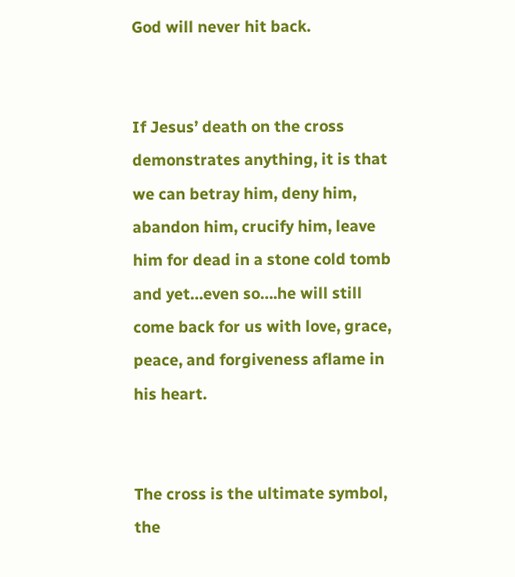God will never hit back.


If Jesus’ death on the cross demonstrates anything, it is that we can betray him, deny him, abandon him, crucify him, leave him for dead in a stone cold tomb and yet…even so….he will still come back for us with love, grace, peace, and forgiveness aflame in his heart.


The cross is the ultimate symbol, the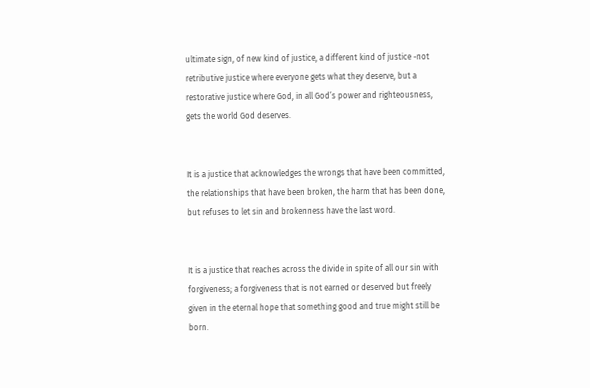ultimate sign, of new kind of justice, a different kind of justice -not retributive justice where everyone gets what they deserve, but a restorative justice where God, in all God’s power and righteousness, gets the world God deserves.


It is a justice that acknowledges the wrongs that have been committed, the relationships that have been broken, the harm that has been done, but refuses to let sin and brokenness have the last word.


It is a justice that reaches across the divide in spite of all our sin with forgiveness; a forgiveness that is not earned or deserved but freely given in the eternal hope that something good and true might still be born.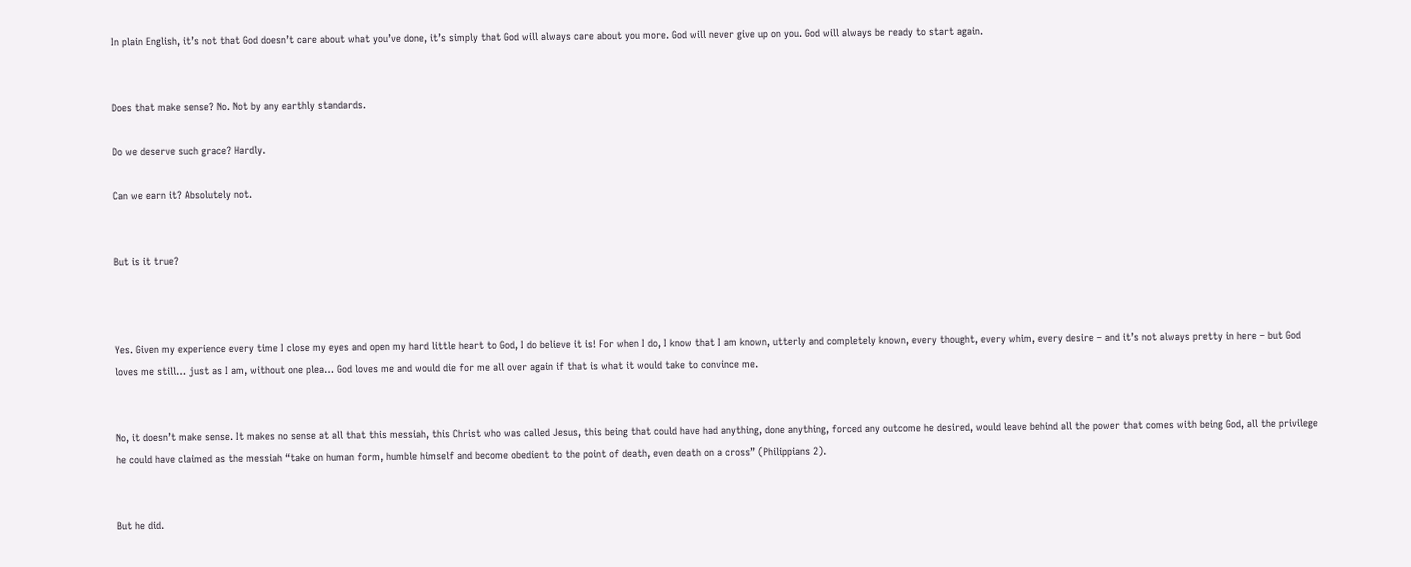In plain English, it’s not that God doesn’t care about what you’ve done, it’s simply that God will always care about you more. God will never give up on you. God will always be ready to start again.


Does that make sense? No. Not by any earthly standards.

Do we deserve such grace? Hardly.

Can we earn it? Absolutely not.


But is it true?



Yes. Given my experience every time I close my eyes and open my hard little heart to God, I do believe it is! For when I do, I know that I am known, utterly and completely known, every thought, every whim, every desire – and it’s not always pretty in here – but God loves me still… just as I am, without one plea… God loves me and would die for me all over again if that is what it would take to convince me.


No, it doesn’t make sense. It makes no sense at all that this messiah, this Christ who was called Jesus, this being that could have had anything, done anything, forced any outcome he desired, would leave behind all the power that comes with being God, all the privilege he could have claimed as the messiah “take on human form, humble himself and become obedient to the point of death, even death on a cross” (Philippians 2).


But he did.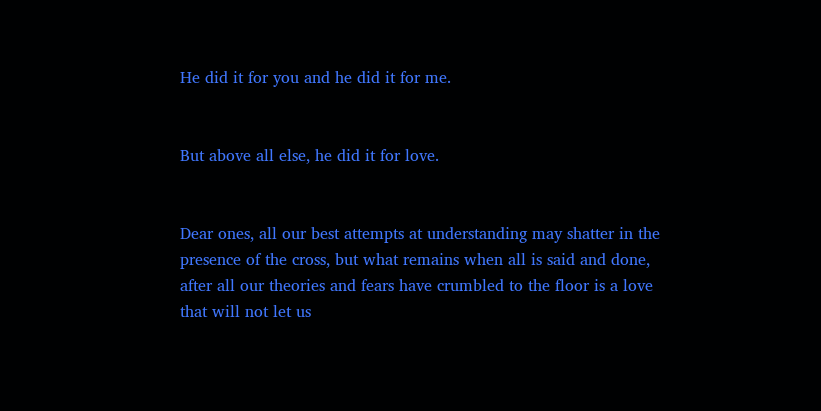He did it for you and he did it for me.


But above all else, he did it for love.


Dear ones, all our best attempts at understanding may shatter in the presence of the cross, but what remains when all is said and done, after all our theories and fears have crumbled to the floor is a love that will not let us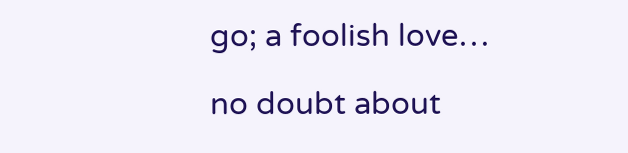go; a foolish love…

no doubt about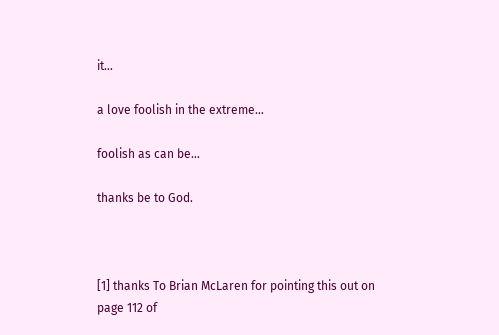it…

a love foolish in the extreme…

foolish as can be…

thanks be to God.



[1] thanks To Brian McLaren for pointing this out on page 112 of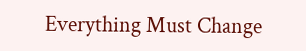Everything Must Change